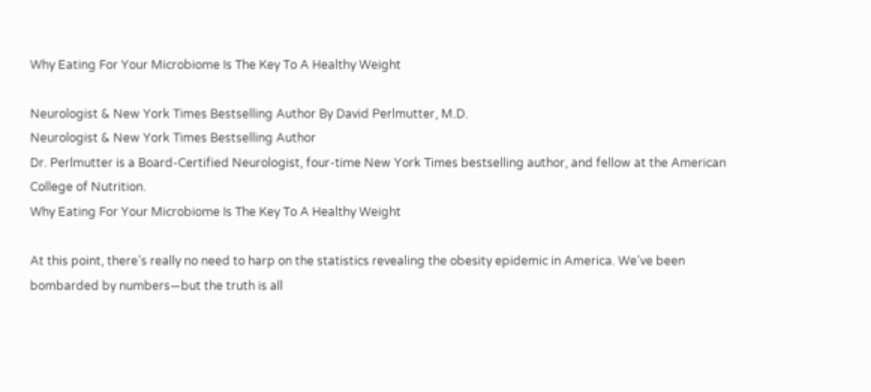Why Eating For Your Microbiome Is The Key To A Healthy Weight

Neurologist & New York Times Bestselling Author By David Perlmutter, M.D.
Neurologist & New York Times Bestselling Author
Dr. Perlmutter is a Board-Certified Neurologist, four-time New York Times bestselling author, and fellow at the American College of Nutrition.
Why Eating For Your Microbiome Is The Key To A Healthy Weight

At this point, there’s really no need to harp on the statistics revealing the obesity epidemic in America. We’ve been bombarded by numbers—but the truth is all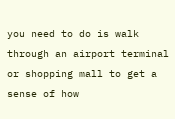you need to do is walk through an airport terminal or shopping mall to get a sense of how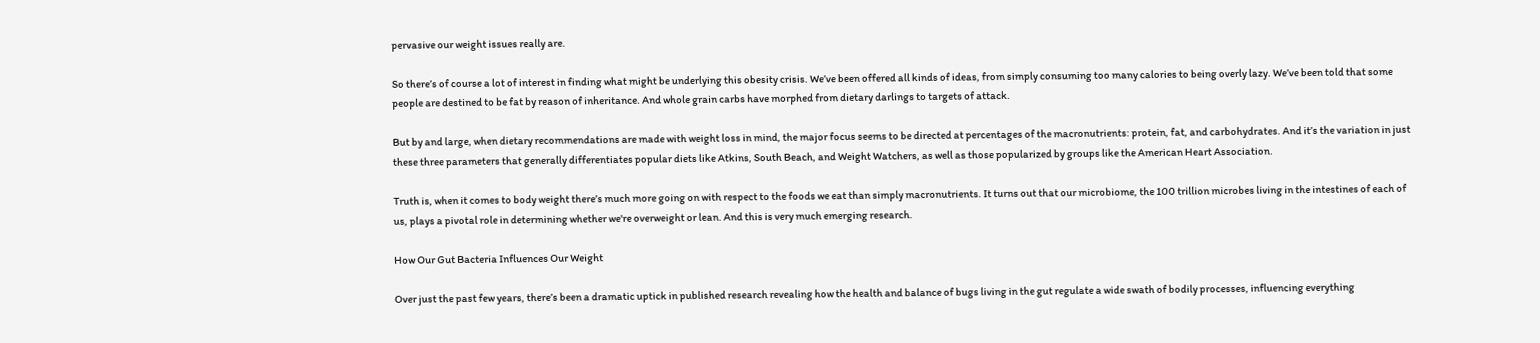pervasive our weight issues really are.

So there’s of course a lot of interest in finding what might be underlying this obesity crisis. We’ve been offered all kinds of ideas, from simply consuming too many calories to being overly lazy. We’ve been told that some people are destined to be fat by reason of inheritance. And whole grain carbs have morphed from dietary darlings to targets of attack.

But by and large, when dietary recommendations are made with weight loss in mind, the major focus seems to be directed at percentages of the macronutrients: protein, fat, and carbohydrates. And it’s the variation in just these three parameters that generally differentiates popular diets like Atkins, South Beach, and Weight Watchers, as well as those popularized by groups like the American Heart Association.

Truth is, when it comes to body weight there’s much more going on with respect to the foods we eat than simply macronutrients. It turns out that our microbiome, the 100 trillion microbes living in the intestines of each of us, plays a pivotal role in determining whether we're overweight or lean. And this is very much emerging research.

How Our Gut Bacteria Influences Our Weight

Over just the past few years, there’s been a dramatic uptick in published research revealing how the health and balance of bugs living in the gut regulate a wide swath of bodily processes, influencing everything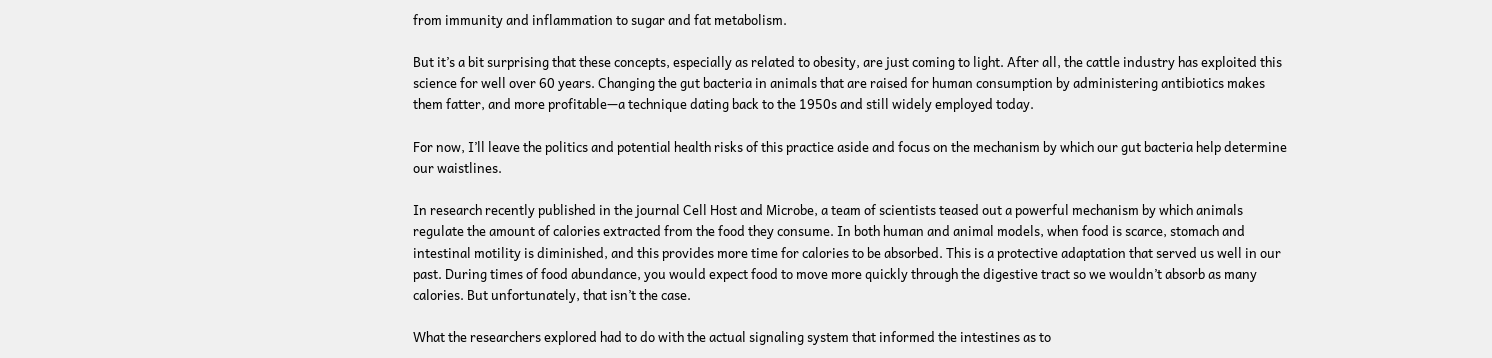from immunity and inflammation to sugar and fat metabolism.

But it’s a bit surprising that these concepts, especially as related to obesity, are just coming to light. After all, the cattle industry has exploited this science for well over 60 years. Changing the gut bacteria in animals that are raised for human consumption by administering antibiotics makes them fatter, and more profitable—a technique dating back to the 1950s and still widely employed today.

For now, I’ll leave the politics and potential health risks of this practice aside and focus on the mechanism by which our gut bacteria help determine our waistlines.

In research recently published in the journal Cell Host and Microbe, a team of scientists teased out a powerful mechanism by which animals regulate the amount of calories extracted from the food they consume. In both human and animal models, when food is scarce, stomach and intestinal motility is diminished, and this provides more time for calories to be absorbed. This is a protective adaptation that served us well in our past. During times of food abundance, you would expect food to move more quickly through the digestive tract so we wouldn’t absorb as many calories. But unfortunately, that isn’t the case.

What the researchers explored had to do with the actual signaling system that informed the intestines as to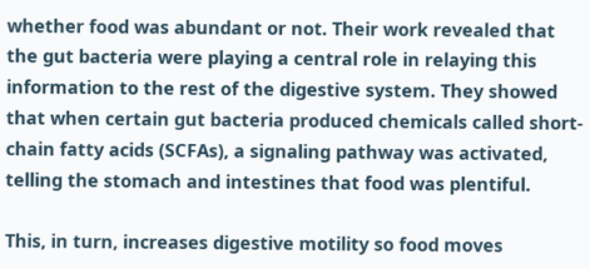whether food was abundant or not. Their work revealed that the gut bacteria were playing a central role in relaying this information to the rest of the digestive system. They showed that when certain gut bacteria produced chemicals called short-chain fatty acids (SCFAs), a signaling pathway was activated, telling the stomach and intestines that food was plentiful.

This, in turn, increases digestive motility so food moves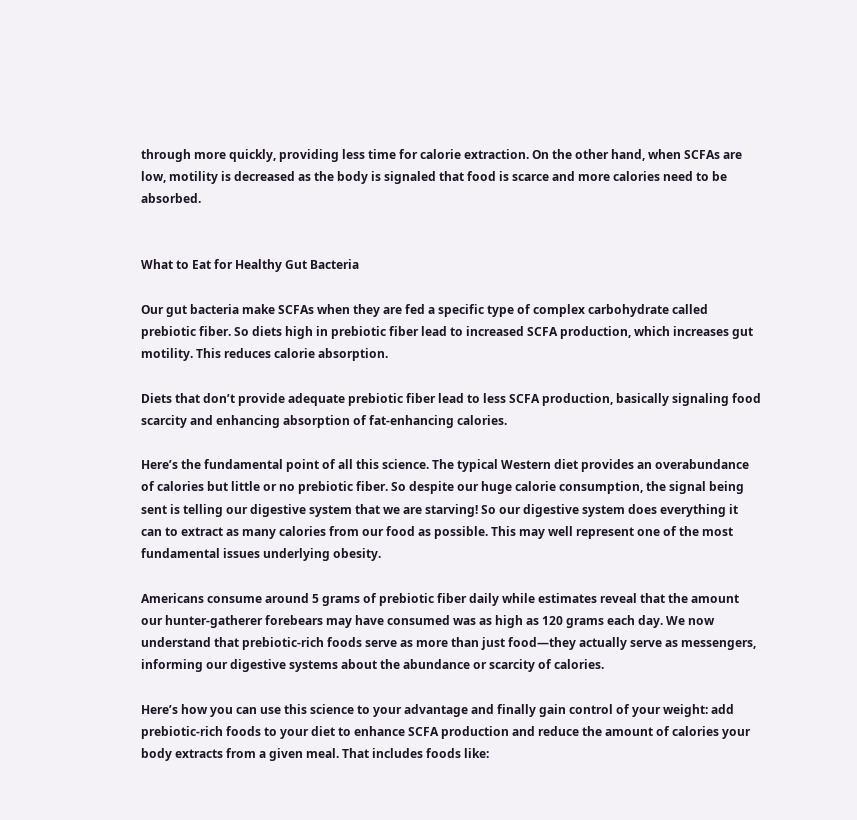through more quickly, providing less time for calorie extraction. On the other hand, when SCFAs are low, motility is decreased as the body is signaled that food is scarce and more calories need to be absorbed.


What to Eat for Healthy Gut Bacteria

Our gut bacteria make SCFAs when they are fed a specific type of complex carbohydrate called prebiotic fiber. So diets high in prebiotic fiber lead to increased SCFA production, which increases gut motility. This reduces calorie absorption.

Diets that don’t provide adequate prebiotic fiber lead to less SCFA production, basically signaling food scarcity and enhancing absorption of fat-enhancing calories.

Here’s the fundamental point of all this science. The typical Western diet provides an overabundance of calories but little or no prebiotic fiber. So despite our huge calorie consumption, the signal being sent is telling our digestive system that we are starving! So our digestive system does everything it can to extract as many calories from our food as possible. This may well represent one of the most fundamental issues underlying obesity.

Americans consume around 5 grams of prebiotic fiber daily while estimates reveal that the amount our hunter-gatherer forebears may have consumed was as high as 120 grams each day. We now understand that prebiotic-rich foods serve as more than just food—they actually serve as messengers, informing our digestive systems about the abundance or scarcity of calories.

Here’s how you can use this science to your advantage and finally gain control of your weight: add prebiotic-rich foods to your diet to enhance SCFA production and reduce the amount of calories your body extracts from a given meal. That includes foods like: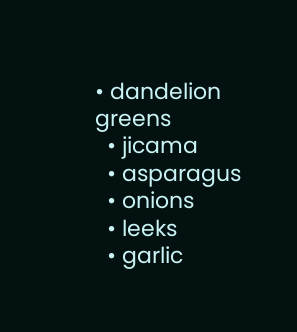• dandelion greens
  • jicama
  • asparagus
  • onions
  • leeks
  • garlic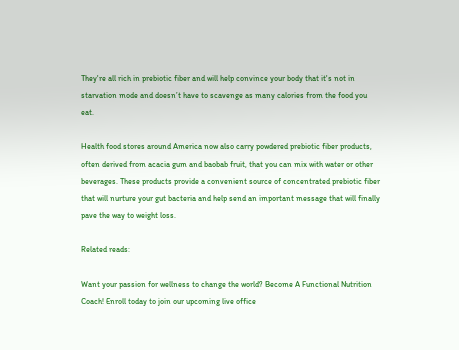They're all rich in prebiotic fiber and will help convince your body that it's not in starvation mode and doesn’t have to scavenge as many calories from the food you eat.

Health food stores around America now also carry powdered prebiotic fiber products, often derived from acacia gum and baobab fruit, that you can mix with water or other beverages. These products provide a convenient source of concentrated prebiotic fiber that will nurture your gut bacteria and help send an important message that will finally pave the way to weight loss.

Related reads:

Want your passion for wellness to change the world? Become A Functional Nutrition Coach! Enroll today to join our upcoming live office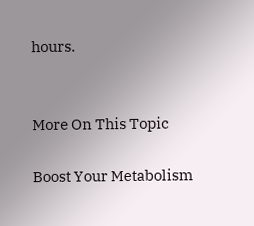hours.


More On This Topic

Boost Your Metabolism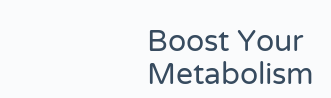Boost Your Metabolism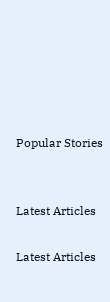Popular Stories


Latest Articles

Latest Articles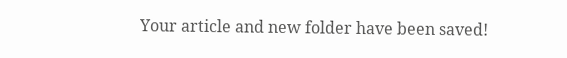Your article and new folder have been saved!